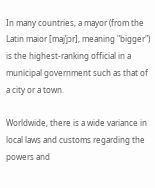In many countries, a mayor (from the Latin maior [majˈjɔr], meaning "bigger") is the highest-ranking official in a municipal government such as that of a city or a town.

Worldwide, there is a wide variance in local laws and customs regarding the powers and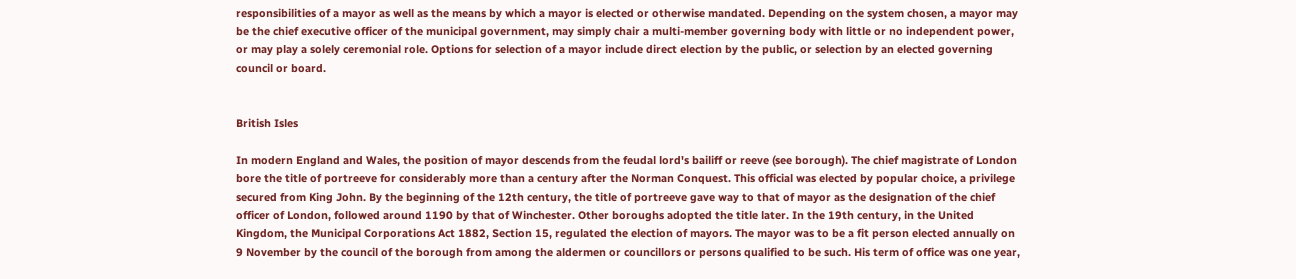responsibilities of a mayor as well as the means by which a mayor is elected or otherwise mandated. Depending on the system chosen, a mayor may be the chief executive officer of the municipal government, may simply chair a multi-member governing body with little or no independent power, or may play a solely ceremonial role. Options for selection of a mayor include direct election by the public, or selection by an elected governing council or board.


British Isles

In modern England and Wales, the position of mayor descends from the feudal lord's bailiff or reeve (see borough). The chief magistrate of London bore the title of portreeve for considerably more than a century after the Norman Conquest. This official was elected by popular choice, a privilege secured from King John. By the beginning of the 12th century, the title of portreeve gave way to that of mayor as the designation of the chief officer of London, followed around 1190 by that of Winchester. Other boroughs adopted the title later. In the 19th century, in the United Kingdom, the Municipal Corporations Act 1882, Section 15, regulated the election of mayors. The mayor was to be a fit person elected annually on 9 November by the council of the borough from among the aldermen or councillors or persons qualified to be such. His term of office was one year,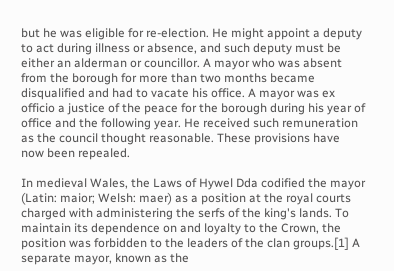but he was eligible for re-election. He might appoint a deputy to act during illness or absence, and such deputy must be either an alderman or councillor. A mayor who was absent from the borough for more than two months became disqualified and had to vacate his office. A mayor was ex officio a justice of the peace for the borough during his year of office and the following year. He received such remuneration as the council thought reasonable. These provisions have now been repealed.

In medieval Wales, the Laws of Hywel Dda codified the mayor (Latin: maior; Welsh: maer) as a position at the royal courts charged with administering the serfs of the king's lands. To maintain its dependence on and loyalty to the Crown, the position was forbidden to the leaders of the clan groups.[1] A separate mayor, known as the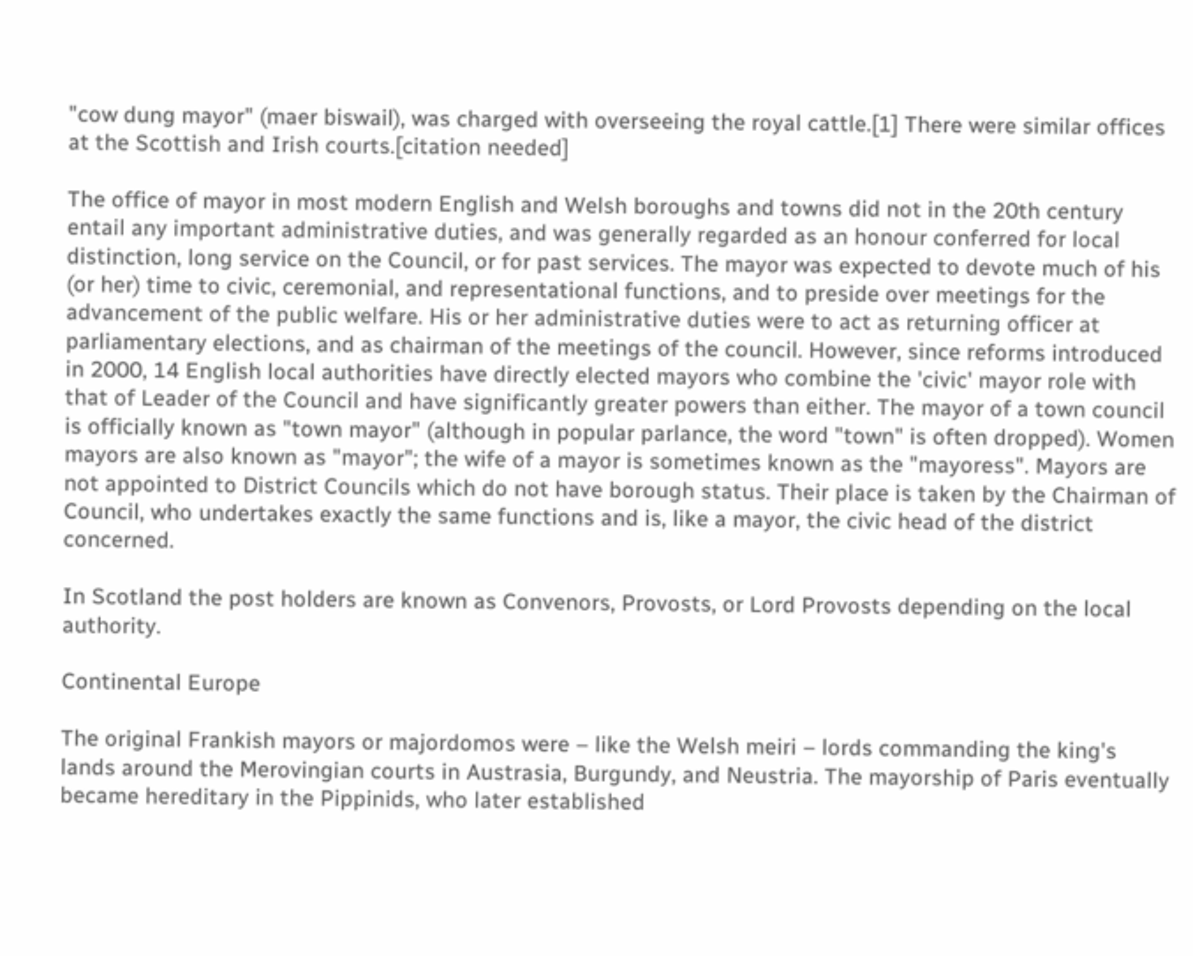"cow dung mayor" (maer biswail), was charged with overseeing the royal cattle.[1] There were similar offices at the Scottish and Irish courts.[citation needed]

The office of mayor in most modern English and Welsh boroughs and towns did not in the 20th century entail any important administrative duties, and was generally regarded as an honour conferred for local distinction, long service on the Council, or for past services. The mayor was expected to devote much of his (or her) time to civic, ceremonial, and representational functions, and to preside over meetings for the advancement of the public welfare. His or her administrative duties were to act as returning officer at parliamentary elections, and as chairman of the meetings of the council. However, since reforms introduced in 2000, 14 English local authorities have directly elected mayors who combine the 'civic' mayor role with that of Leader of the Council and have significantly greater powers than either. The mayor of a town council is officially known as "town mayor" (although in popular parlance, the word "town" is often dropped). Women mayors are also known as "mayor"; the wife of a mayor is sometimes known as the "mayoress". Mayors are not appointed to District Councils which do not have borough status. Their place is taken by the Chairman of Council, who undertakes exactly the same functions and is, like a mayor, the civic head of the district concerned.

In Scotland the post holders are known as Convenors, Provosts, or Lord Provosts depending on the local authority.

Continental Europe

The original Frankish mayors or majordomos were – like the Welsh meiri – lords commanding the king's lands around the Merovingian courts in Austrasia, Burgundy, and Neustria. The mayorship of Paris eventually became hereditary in the Pippinids, who later established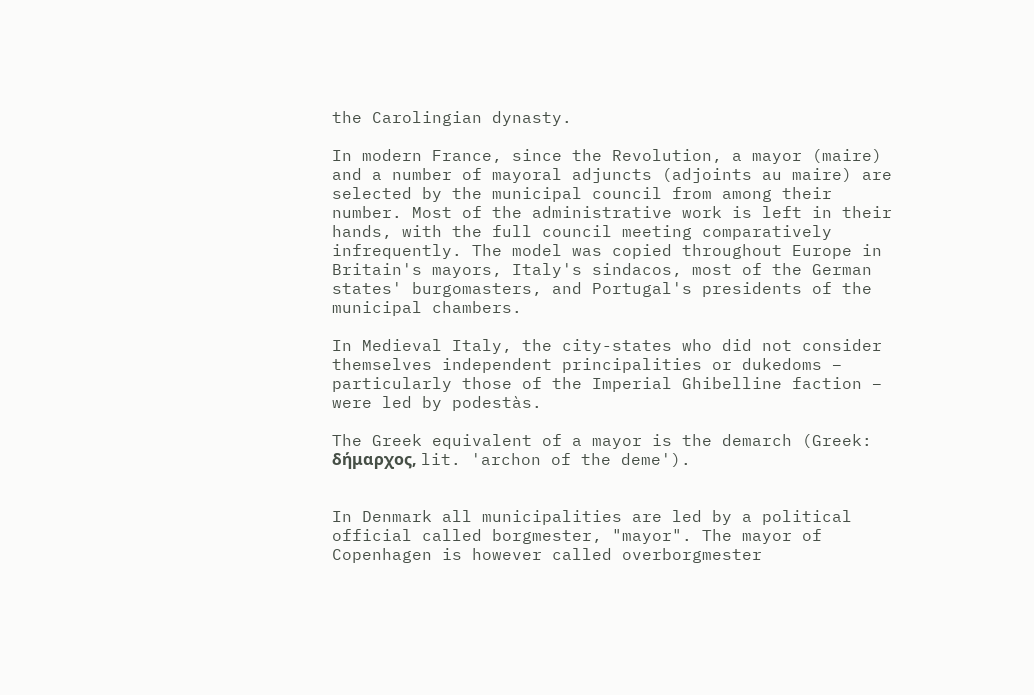the Carolingian dynasty.

In modern France, since the Revolution, a mayor (maire) and a number of mayoral adjuncts (adjoints au maire) are selected by the municipal council from among their number. Most of the administrative work is left in their hands, with the full council meeting comparatively infrequently. The model was copied throughout Europe in Britain's mayors, Italy's sindacos, most of the German states' burgomasters, and Portugal's presidents of the municipal chambers.

In Medieval Italy, the city-states who did not consider themselves independent principalities or dukedoms – particularly those of the Imperial Ghibelline faction – were led by podestàs.

The Greek equivalent of a mayor is the demarch (Greek: δήμαρχος, lit. 'archon of the deme').


In Denmark all municipalities are led by a political official called borgmester, "mayor". The mayor of Copenhagen is however called overborgmester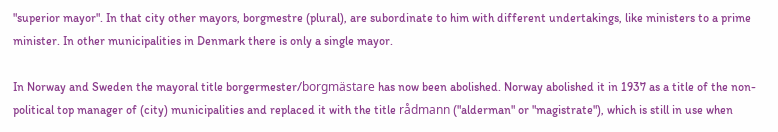"superior mayor". In that city other mayors, borgmestre (plural), are subordinate to him with different undertakings, like ministers to a prime minister. In other municipalities in Denmark there is only a single mayor.

In Norway and Sweden the mayoral title borgermester/borgmästare has now been abolished. Norway abolished it in 1937 as a title of the non-political top manager of (city) municipalities and replaced it with the title rådmann ("alderman" or "magistrate"), which is still in use when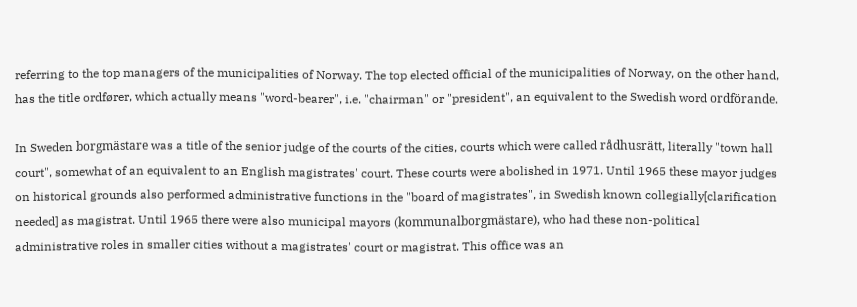referring to the top managers of the municipalities of Norway. The top elected official of the municipalities of Norway, on the other hand, has the title ordfører, which actually means "word-bearer", i.e. "chairman" or "president", an equivalent to the Swedish word ordförande.

In Sweden borgmästare was a title of the senior judge of the courts of the cities, courts which were called rådhusrätt, literally "town hall court", somewhat of an equivalent to an English magistrates' court. These courts were abolished in 1971. Until 1965 these mayor judges on historical grounds also performed administrative functions in the "board of magistrates", in Swedish known collegially[clarification needed] as magistrat. Until 1965 there were also municipal mayors (kommunalborgmästare), who had these non-political administrative roles in smaller cities without a magistrates' court or magistrat. This office was an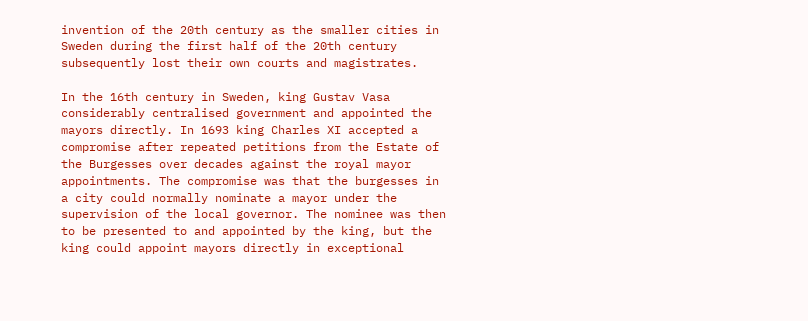invention of the 20th century as the smaller cities in Sweden during the first half of the 20th century subsequently lost their own courts and magistrates.

In the 16th century in Sweden, king Gustav Vasa considerably centralised government and appointed the mayors directly. In 1693 king Charles XI accepted a compromise after repeated petitions from the Estate of the Burgesses over decades against the royal mayor appointments. The compromise was that the burgesses in a city could normally nominate a mayor under the supervision of the local governor. The nominee was then to be presented to and appointed by the king, but the king could appoint mayors directly in exceptional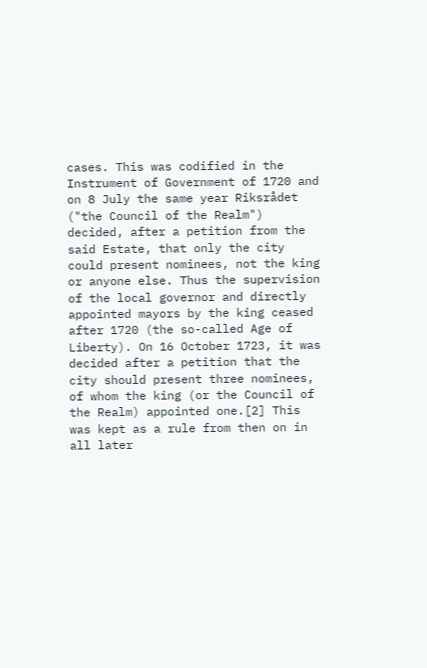cases. This was codified in the Instrument of Government of 1720 and on 8 July the same year Riksrådet ("the Council of the Realm") decided, after a petition from the said Estate, that only the city could present nominees, not the king or anyone else. Thus the supervision of the local governor and directly appointed mayors by the king ceased after 1720 (the so-called Age of Liberty). On 16 October 1723, it was decided after a petition that the city should present three nominees, of whom the king (or the Council of the Realm) appointed one.[2] This was kept as a rule from then on in all later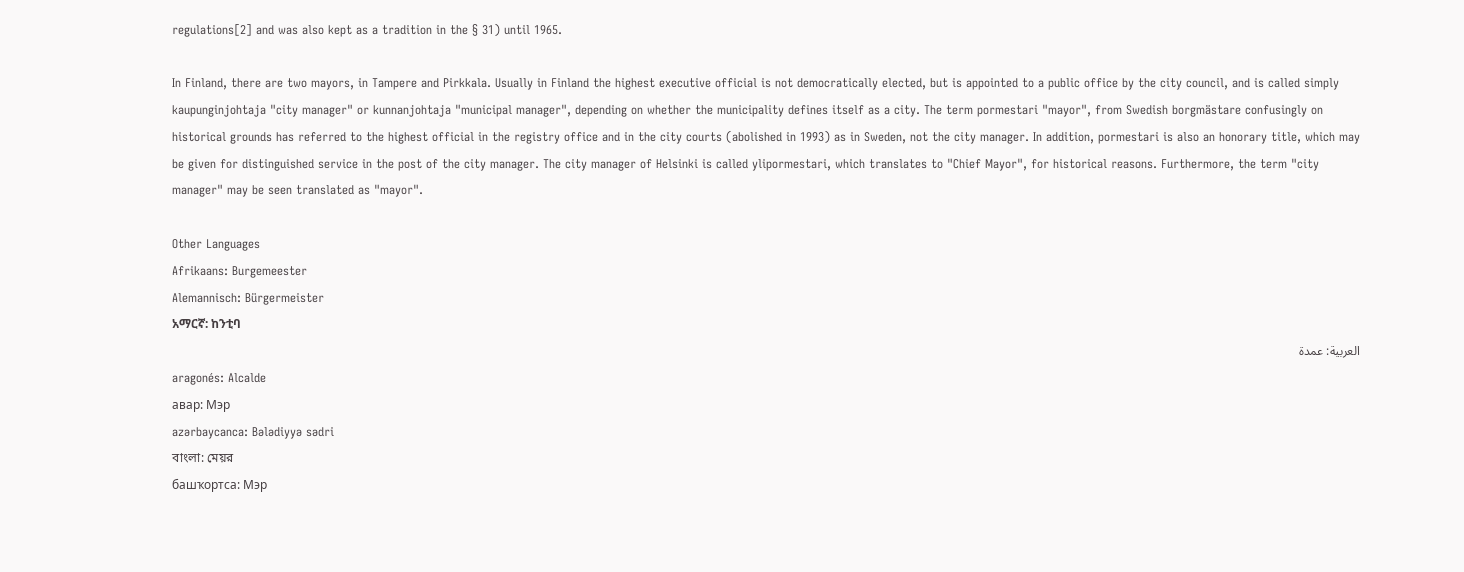regulations[2] and was also kept as a tradition in the § 31) until 1965.

In Finland, there are two mayors, in Tampere and Pirkkala. Usually in Finland the highest executive official is not democratically elected, but is appointed to a public office by the city council, and is called simply kaupunginjohtaja "city manager" or kunnanjohtaja "municipal manager", depending on whether the municipality defines itself as a city. The term pormestari "mayor", from Swedish borgmästare confusingly on historical grounds has referred to the highest official in the registry office and in the city courts (abolished in 1993) as in Sweden, not the city manager. In addition, pormestari is also an honorary title, which may be given for distinguished service in the post of the city manager. The city manager of Helsinki is called ylipormestari, which translates to "Chief Mayor", for historical reasons. Furthermore, the term "city manager" may be seen translated as "mayor".

Other Languages
Afrikaans: Burgemeester
Alemannisch: Bürgermeister
አማርኛ: ከንቲባ
العربية: عمدة
aragonés: Alcalde
авар: Мэр
azərbaycanca: Bələdiyyə sədri
বাংলা: মেয়র
башҡортса: Мэр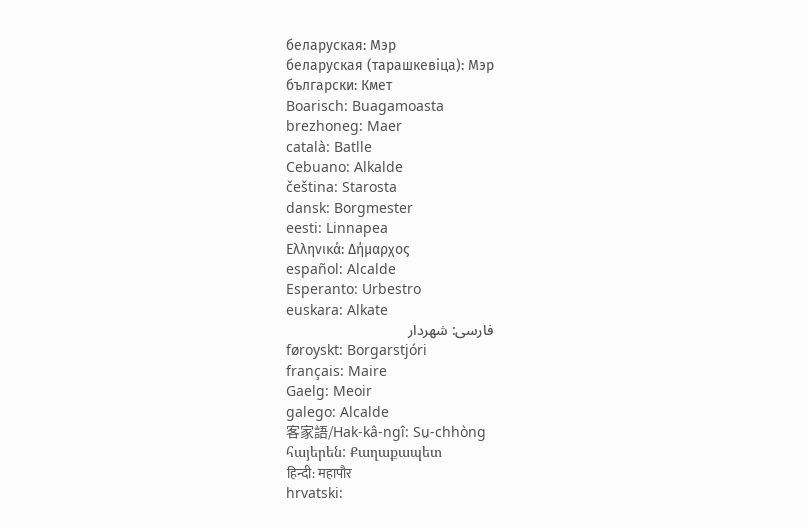беларуская: Мэр
беларуская (тарашкевіца): Мэр
български: Кмет
Boarisch: Buagamoasta
brezhoneg: Maer
català: Batlle
Cebuano: Alkalde
čeština: Starosta
dansk: Borgmester
eesti: Linnapea
Ελληνικά: Δήμαρχος
español: Alcalde
Esperanto: Urbestro
euskara: Alkate
فارسی: شهردار
føroyskt: Borgarstjóri
français: Maire
Gaelg: Meoir
galego: Alcalde
客家語/Hak-kâ-ngî: Sṳ-chhòng
հայերեն: Քաղաքապետ
हिन्दी: महापौर
hrvatski: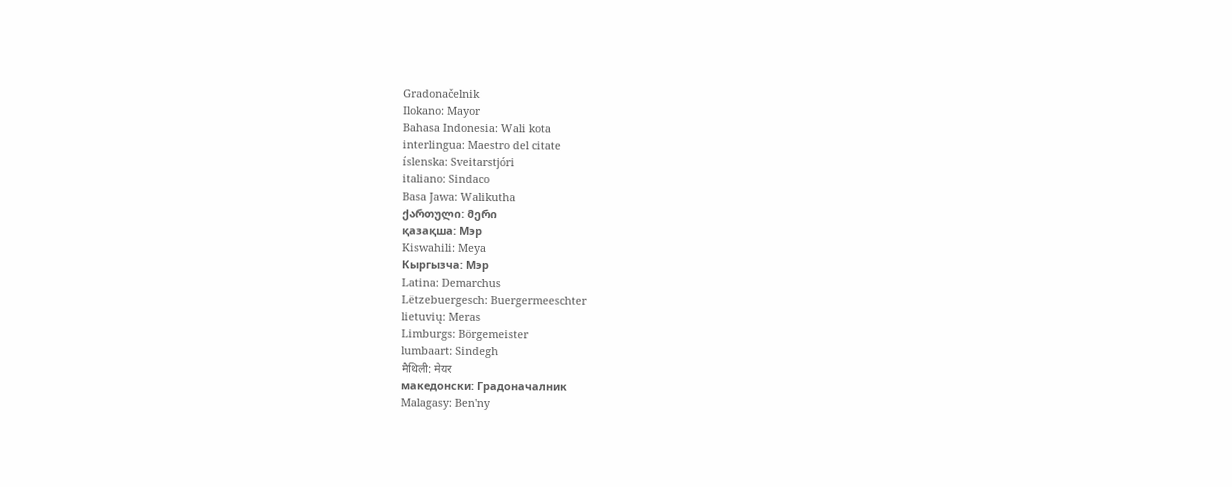Gradonačelnik
Ilokano: Mayor
Bahasa Indonesia: Wali kota
interlingua: Maestro del citate
íslenska: Sveitarstjóri
italiano: Sindaco
Basa Jawa: Walikutha
ქართული: მერი
қазақша: Мэр
Kiswahili: Meya
Кыргызча: Мэр
Latina: Demarchus
Lëtzebuergesch: Buergermeeschter
lietuvių: Meras
Limburgs: Börgemeister
lumbaart: Sindegh
मैथिली: मेयर
македонски: Градоначалник
Malagasy: Ben'ny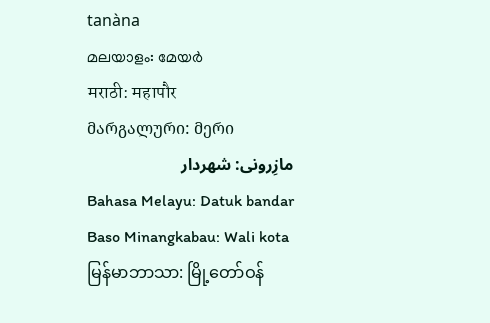tanàna
മലയാളം: മേയർ
मराठी: महापौर
მარგალური: მერი
مازِرونی: شهردار
Bahasa Melayu: Datuk bandar
Baso Minangkabau: Wali kota
မြန်မာဘာသာ: မြို့တော်ဝန်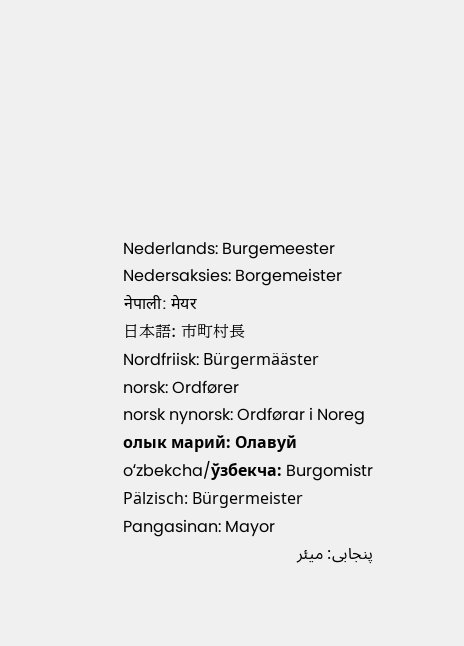Nederlands: Burgemeester
Nedersaksies: Borgemeister
नेपाली: मेयर
日本語: 市町村長
Nordfriisk: Bürgermääster
norsk: Ordfører
norsk nynorsk: Ordførar i Noreg
олык марий: Олавуй
oʻzbekcha/ўзбекча: Burgomistr
Pälzisch: Bürgermeister
Pangasinan: Mayor
پنجابی: میئر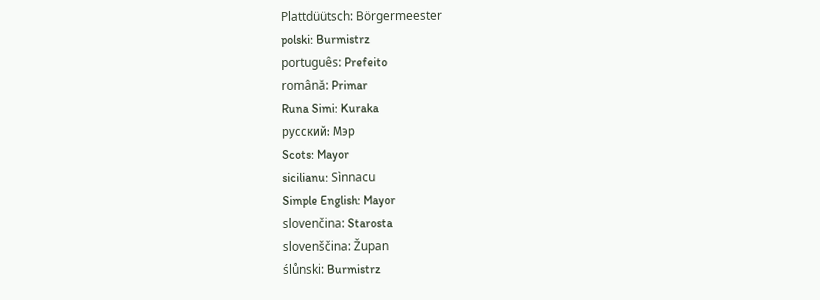Plattdüütsch: Börgermeester
polski: Burmistrz
português: Prefeito
română: Primar
Runa Simi: Kuraka
русский: Мэр
Scots: Mayor
sicilianu: Sìnnacu
Simple English: Mayor
slovenčina: Starosta
slovenščina: Župan
ślůnski: Burmistrz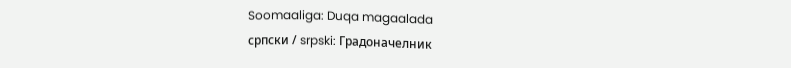Soomaaliga: Duqa magaalada
српски / srpski: Градоначелник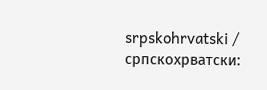srpskohrvatski / српскохрватски: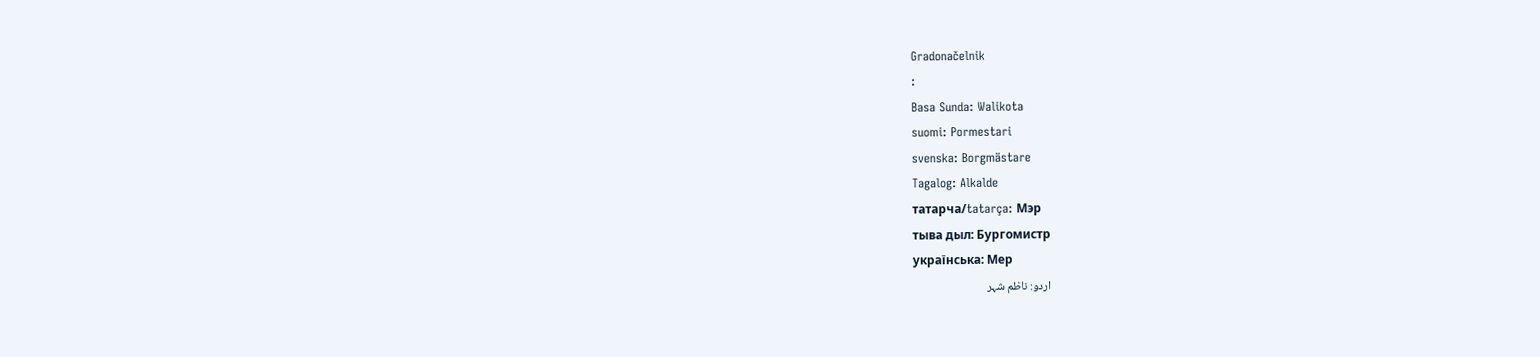Gradonačelnik
:
Basa Sunda: Walikota
suomi: Pormestari
svenska: Borgmästare
Tagalog: Alkalde
татарча/tatarça: Мэр
тыва дыл: Бургомистр
українська: Мер
اردو: ناظم شہر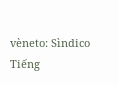vèneto: Sìndico
Tiếng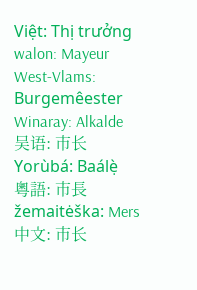Việt: Thị trưởng
walon: Mayeur
West-Vlams: Burgemêester
Winaray: Alkalde
吴语: 市长
Yorùbá: Baálẹ̀
粵語: 市長
žemaitėška: Mers
中文: 市长